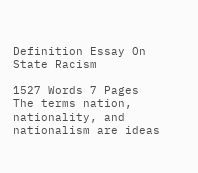Definition Essay On State Racism

1527 Words 7 Pages
The terms nation, nationality, and nationalism are ideas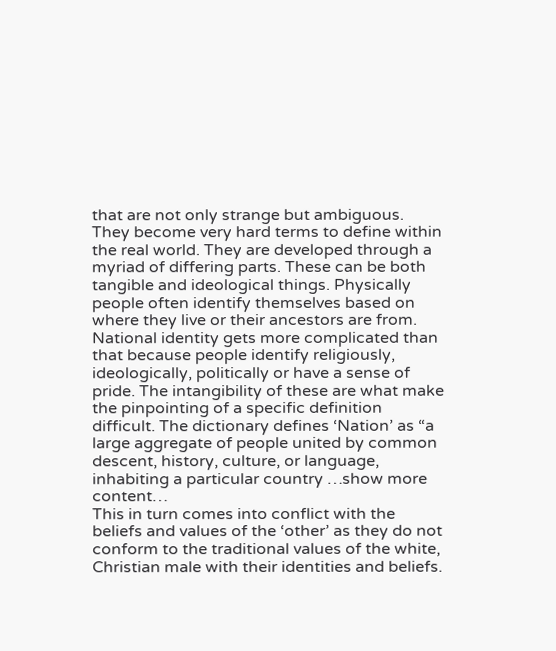that are not only strange but ambiguous. They become very hard terms to define within the real world. They are developed through a myriad of differing parts. These can be both tangible and ideological things. Physically people often identify themselves based on where they live or their ancestors are from. National identity gets more complicated than that because people identify religiously, ideologically, politically or have a sense of pride. The intangibility of these are what make the pinpointing of a specific definition difficult. The dictionary defines ‘Nation’ as “a large aggregate of people united by common descent, history, culture, or language, inhabiting a particular country …show more content…
This in turn comes into conflict with the beliefs and values of the ‘other’ as they do not conform to the traditional values of the white, Christian male with their identities and beliefs.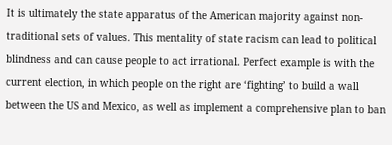It is ultimately the state apparatus of the American majority against non-traditional sets of values. This mentality of state racism can lead to political blindness and can cause people to act irrational. Perfect example is with the current election, in which people on the right are ‘fighting’ to build a wall between the US and Mexico, as well as implement a comprehensive plan to ban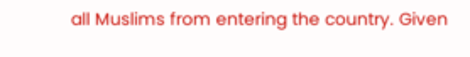all Muslims from entering the country. Given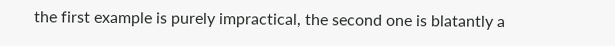the first example is purely impractical, the second one is blatantly a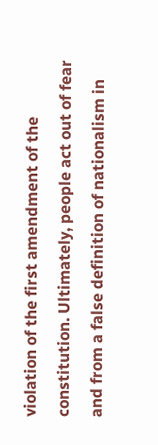violation of the first amendment of the constitution. Ultimately, people act out of fear and from a false definition of nationalism in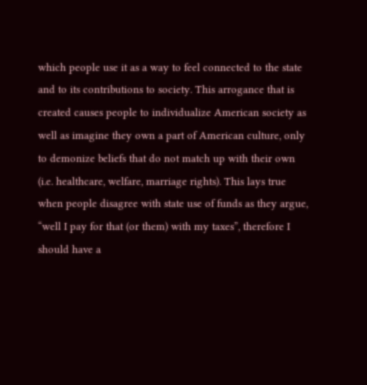which people use it as a way to feel connected to the state and to its contributions to society. This arrogance that is created causes people to individualize American society as well as imagine they own a part of American culture, only to demonize beliefs that do not match up with their own (i.e. healthcare, welfare, marriage rights). This lays true when people disagree with state use of funds as they argue, “well I pay for that (or them) with my taxes”, therefore I should have a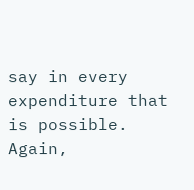say in every expenditure that is possible. Again,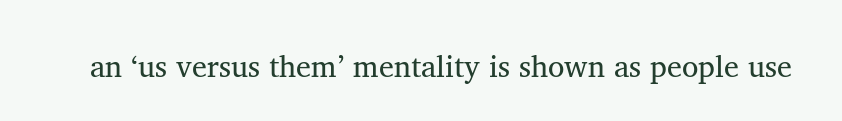an ‘us versus them’ mentality is shown as people use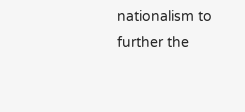nationalism to further the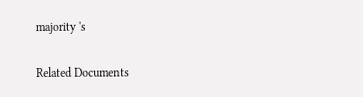majority 's

Related Documents